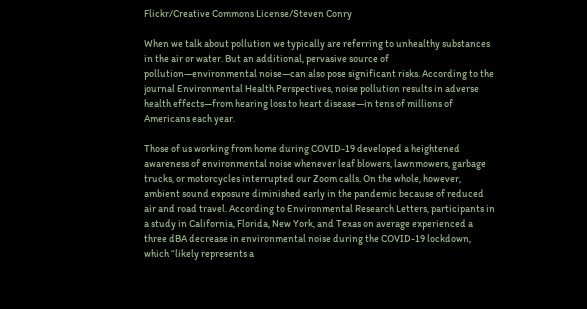Flickr/Creative Commons License/Steven Conry

When we talk about pollution we typically are referring to unhealthy substances in the air or water. But an additional, pervasive source of pollution—environmental noise—can also pose significant risks. According to the journal Environmental Health Perspectives, noise pollution results in adverse health effects—from hearing loss to heart disease—in tens of millions of Americans each year.

Those of us working from home during COVID-19 developed a heightened awareness of environmental noise whenever leaf blowers, lawnmowers, garbage trucks, or motorcycles interrupted our Zoom calls. On the whole, however, ambient sound exposure diminished early in the pandemic because of reduced air and road travel. According to Environmental Research Letters, participants in a study in California, Florida, New York, and Texas on average experienced a three dBA decrease in environmental noise during the COVID-19 lockdown, which “likely represents a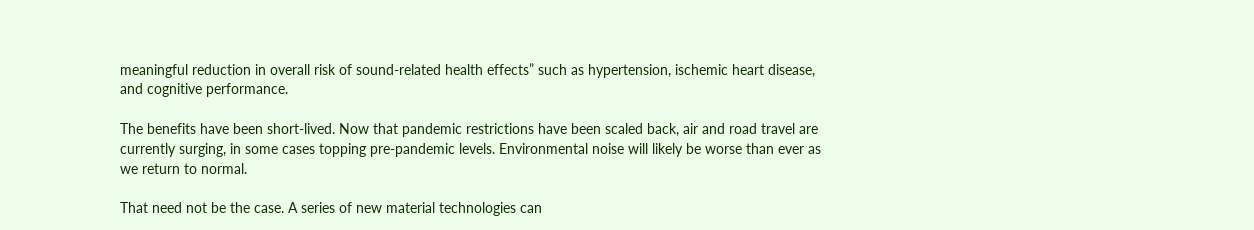meaningful reduction in overall risk of sound-related health effects” such as hypertension, ischemic heart disease, and cognitive performance.

The benefits have been short-lived. Now that pandemic restrictions have been scaled back, air and road travel are currently surging, in some cases topping pre-pandemic levels. Environmental noise will likely be worse than ever as we return to normal.

That need not be the case. A series of new material technologies can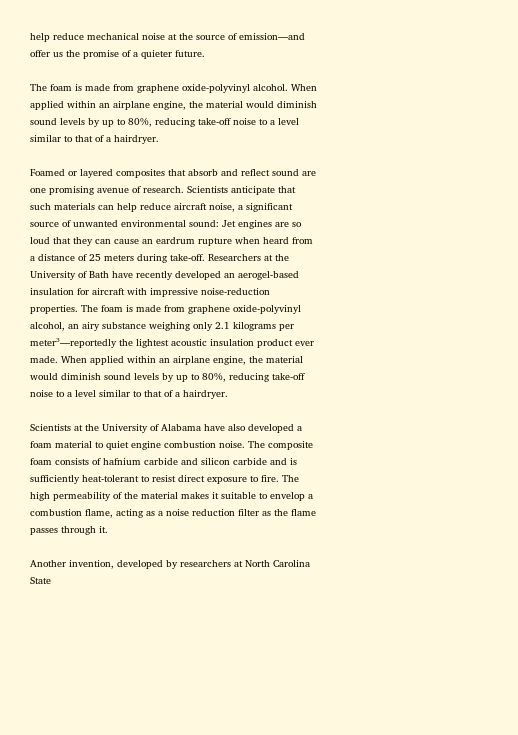help reduce mechanical noise at the source of emission—and offer us the promise of a quieter future.

The foam is made from graphene oxide-polyvinyl alcohol. When applied within an airplane engine, the material would diminish sound levels by up to 80%, reducing take-off noise to a level similar to that of a hairdryer.

Foamed or layered composites that absorb and reflect sound are one promising avenue of research. Scientists anticipate that such materials can help reduce aircraft noise, a significant source of unwanted environmental sound: Jet engines are so loud that they can cause an eardrum rupture when heard from a distance of 25 meters during take-off. Researchers at the University of Bath have recently developed an aerogel-based insulation for aircraft with impressive noise-reduction properties. The foam is made from graphene oxide-polyvinyl alcohol, an airy substance weighing only 2.1 kilograms per meter³—reportedly the lightest acoustic insulation product ever made. When applied within an airplane engine, the material would diminish sound levels by up to 80%, reducing take-off noise to a level similar to that of a hairdryer.

Scientists at the University of Alabama have also developed a foam material to quiet engine combustion noise. The composite foam consists of hafnium carbide and silicon carbide and is sufficiently heat-tolerant to resist direct exposure to fire. The high permeability of the material makes it suitable to envelop a combustion flame, acting as a noise reduction filter as the flame passes through it.

Another invention, developed by researchers at North Carolina State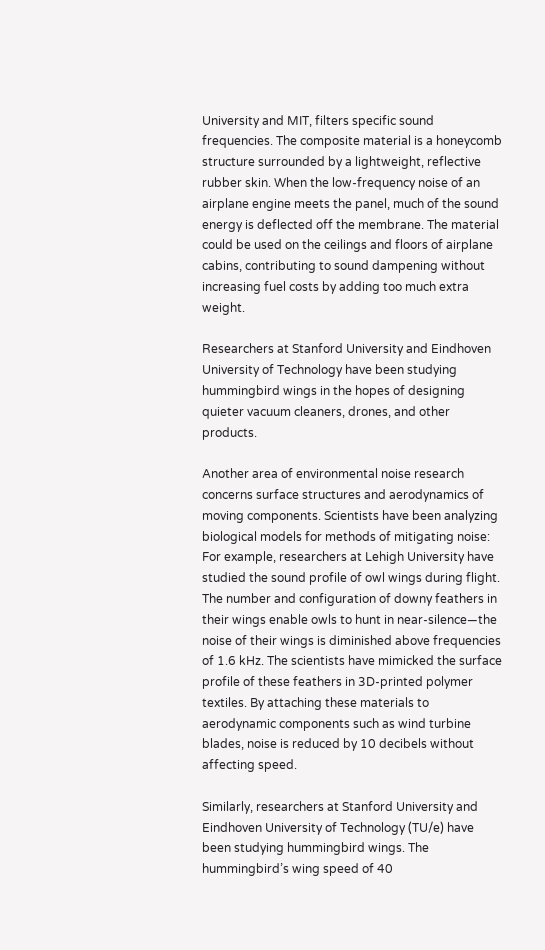University and MIT, filters specific sound frequencies. The composite material is a honeycomb structure surrounded by a lightweight, reflective rubber skin. When the low-frequency noise of an airplane engine meets the panel, much of the sound energy is deflected off the membrane. The material could be used on the ceilings and floors of airplane cabins, contributing to sound dampening without increasing fuel costs by adding too much extra weight.

Researchers at Stanford University and Eindhoven University of Technology have been studying hummingbird wings in the hopes of designing quieter vacuum cleaners, drones, and other products.

Another area of environmental noise research concerns surface structures and aerodynamics of moving components. Scientists have been analyzing biological models for methods of mitigating noise: For example, researchers at Lehigh University have studied the sound profile of owl wings during flight. The number and configuration of downy feathers in their wings enable owls to hunt in near-silence—the noise of their wings is diminished above frequencies of 1.6 kHz. The scientists have mimicked the surface profile of these feathers in 3D-printed polymer textiles. By attaching these materials to aerodynamic components such as wind turbine blades, noise is reduced by 10 decibels without affecting speed.

Similarly, researchers at Stanford University and Eindhoven University of Technology (TU/e) have been studying hummingbird wings. The hummingbird’s wing speed of 40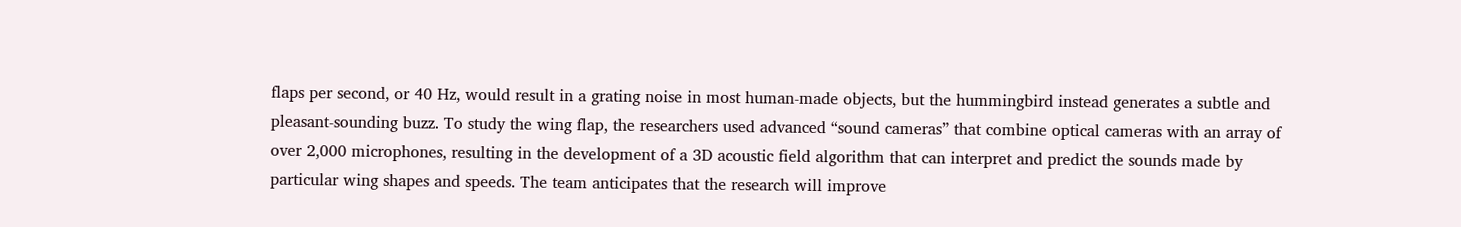flaps per second, or 40 Hz, would result in a grating noise in most human-made objects, but the hummingbird instead generates a subtle and pleasant-sounding buzz. To study the wing flap, the researchers used advanced “sound cameras” that combine optical cameras with an array of over 2,000 microphones, resulting in the development of a 3D acoustic field algorithm that can interpret and predict the sounds made by particular wing shapes and speeds. The team anticipates that the research will improve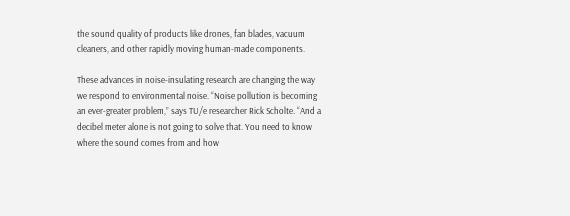the sound quality of products like drones, fan blades, vacuum cleaners, and other rapidly moving human-made components.

These advances in noise-insulating research are changing the way we respond to environmental noise. “Noise pollution is becoming an ever-greater problem,” says TU/e researcher Rick Scholte. “And a decibel meter alone is not going to solve that. You need to know where the sound comes from and how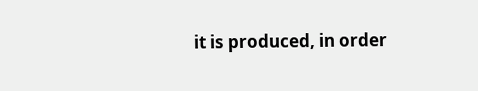it is produced, in order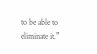to be able to eliminate it.”